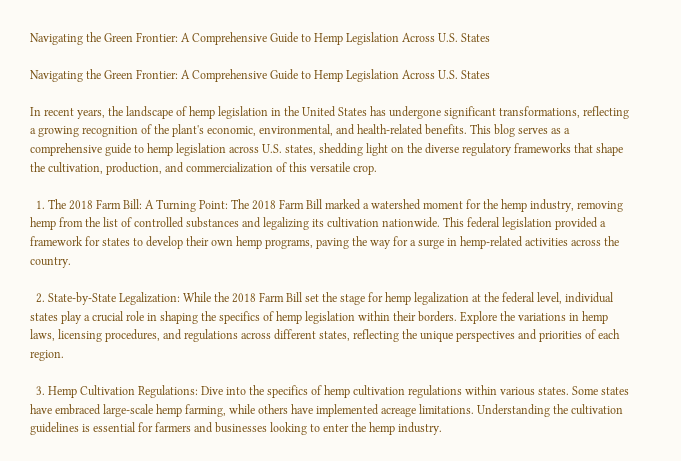Navigating the Green Frontier: A Comprehensive Guide to Hemp Legislation Across U.S. States

Navigating the Green Frontier: A Comprehensive Guide to Hemp Legislation Across U.S. States

In recent years, the landscape of hemp legislation in the United States has undergone significant transformations, reflecting a growing recognition of the plant's economic, environmental, and health-related benefits. This blog serves as a comprehensive guide to hemp legislation across U.S. states, shedding light on the diverse regulatory frameworks that shape the cultivation, production, and commercialization of this versatile crop.

  1. The 2018 Farm Bill: A Turning Point: The 2018 Farm Bill marked a watershed moment for the hemp industry, removing hemp from the list of controlled substances and legalizing its cultivation nationwide. This federal legislation provided a framework for states to develop their own hemp programs, paving the way for a surge in hemp-related activities across the country.

  2. State-by-State Legalization: While the 2018 Farm Bill set the stage for hemp legalization at the federal level, individual states play a crucial role in shaping the specifics of hemp legislation within their borders. Explore the variations in hemp laws, licensing procedures, and regulations across different states, reflecting the unique perspectives and priorities of each region.

  3. Hemp Cultivation Regulations: Dive into the specifics of hemp cultivation regulations within various states. Some states have embraced large-scale hemp farming, while others have implemented acreage limitations. Understanding the cultivation guidelines is essential for farmers and businesses looking to enter the hemp industry.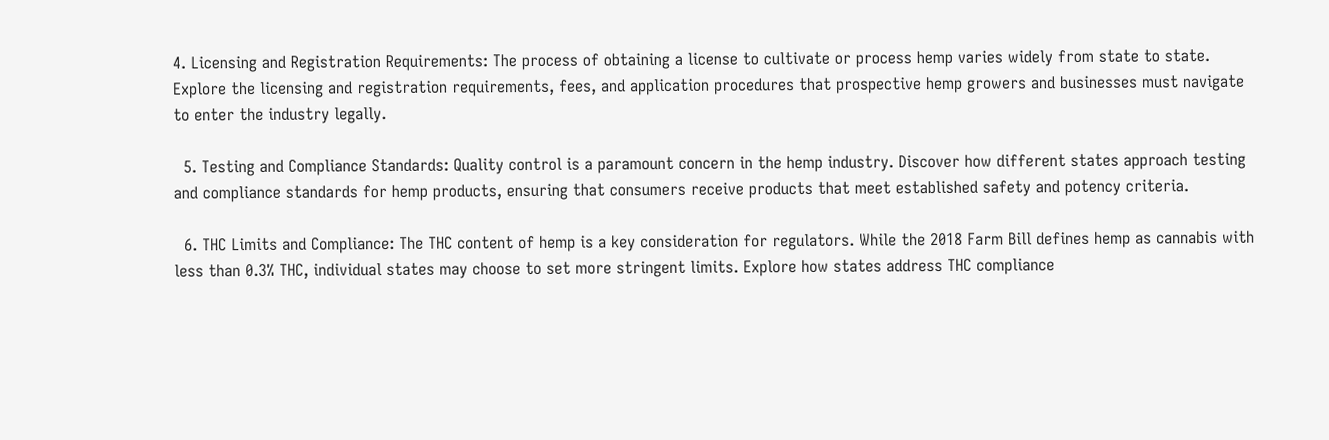4. Licensing and Registration Requirements: The process of obtaining a license to cultivate or process hemp varies widely from state to state. Explore the licensing and registration requirements, fees, and application procedures that prospective hemp growers and businesses must navigate to enter the industry legally.

  5. Testing and Compliance Standards: Quality control is a paramount concern in the hemp industry. Discover how different states approach testing and compliance standards for hemp products, ensuring that consumers receive products that meet established safety and potency criteria.

  6. THC Limits and Compliance: The THC content of hemp is a key consideration for regulators. While the 2018 Farm Bill defines hemp as cannabis with less than 0.3% THC, individual states may choose to set more stringent limits. Explore how states address THC compliance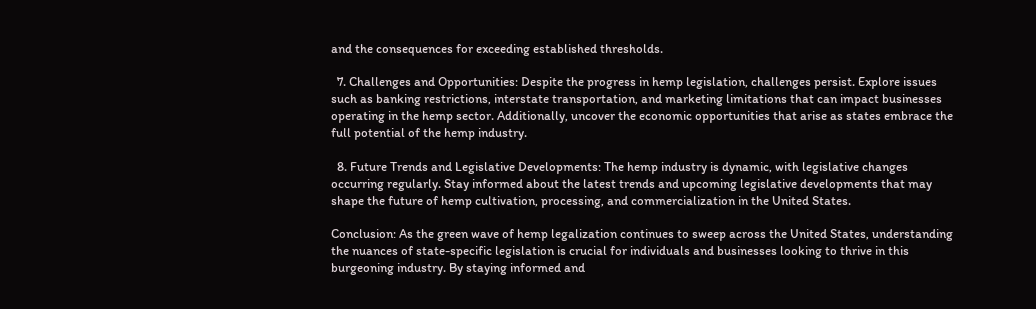and the consequences for exceeding established thresholds.

  7. Challenges and Opportunities: Despite the progress in hemp legislation, challenges persist. Explore issues such as banking restrictions, interstate transportation, and marketing limitations that can impact businesses operating in the hemp sector. Additionally, uncover the economic opportunities that arise as states embrace the full potential of the hemp industry.

  8. Future Trends and Legislative Developments: The hemp industry is dynamic, with legislative changes occurring regularly. Stay informed about the latest trends and upcoming legislative developments that may shape the future of hemp cultivation, processing, and commercialization in the United States.

Conclusion: As the green wave of hemp legalization continues to sweep across the United States, understanding the nuances of state-specific legislation is crucial for individuals and businesses looking to thrive in this burgeoning industry. By staying informed and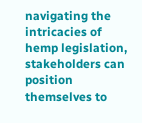navigating the intricacies of hemp legislation, stakeholders can position themselves to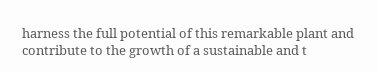harness the full potential of this remarkable plant and contribute to the growth of a sustainable and t